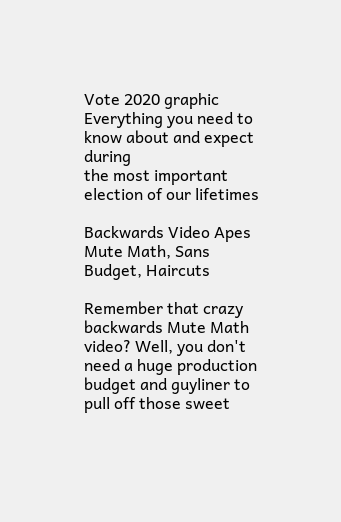Vote 2020 graphic
Everything you need to know about and expect during
the most important election of our lifetimes

Backwards Video Apes Mute Math, Sans Budget, Haircuts

Remember that crazy backwards Mute Math video? Well, you don't need a huge production budget and guyliner to pull off those sweet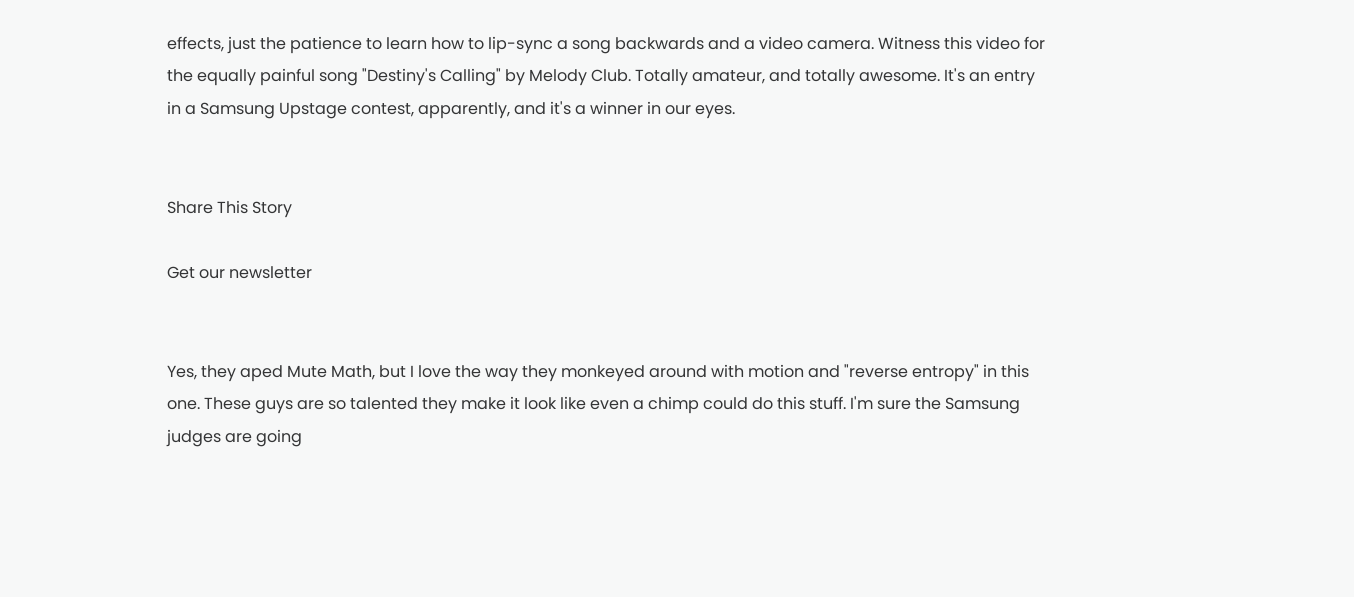effects, just the patience to learn how to lip-sync a song backwards and a video camera. Witness this video for the equally painful song "Destiny's Calling" by Melody Club. Totally amateur, and totally awesome. It's an entry in a Samsung Upstage contest, apparently, and it's a winner in our eyes.


Share This Story

Get our newsletter


Yes, they aped Mute Math, but I love the way they monkeyed around with motion and "reverse entropy" in this one. These guys are so talented they make it look like even a chimp could do this stuff. I'm sure the Samsung judges are going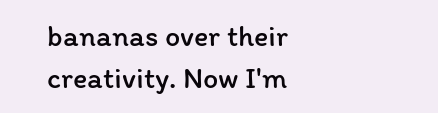bananas over their creativity. Now I'm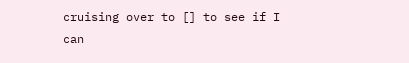cruising over to [] to see if I can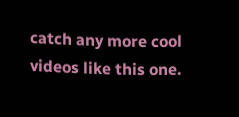catch any more cool videos like this one.